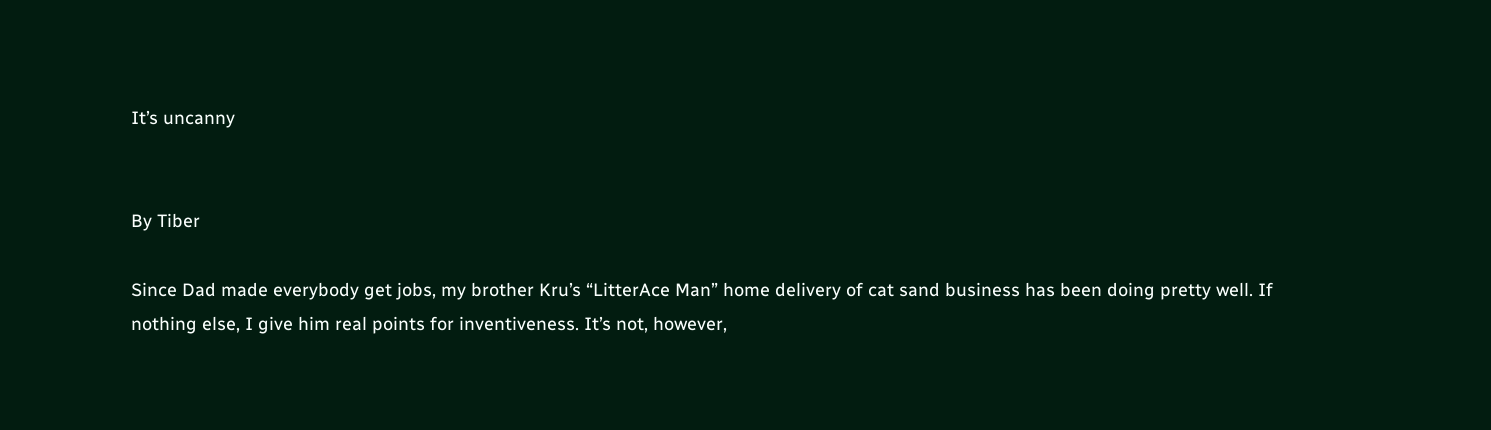It’s uncanny


By Tiber

Since Dad made everybody get jobs, my brother Kru’s “LitterAce Man” home delivery of cat sand business has been doing pretty well. If nothing else, I give him real points for inventiveness. It’s not, however,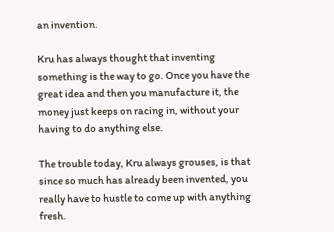an invention.

Kru has always thought that inventing something is the way to go. Once you have the great idea and then you manufacture it, the money just keeps on racing in, without your having to do anything else.

The trouble today, Kru always grouses, is that since so much has already been invented, you really have to hustle to come up with anything fresh.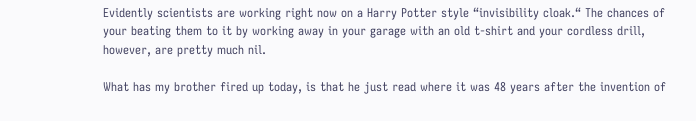Evidently scientists are working right now on a Harry Potter style “invisibility cloak.“ The chances of your beating them to it by working away in your garage with an old t-shirt and your cordless drill, however, are pretty much nil.

What has my brother fired up today, is that he just read where it was 48 years after the invention of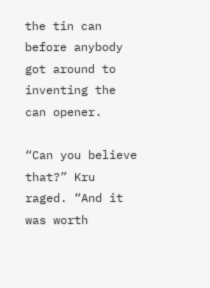the tin can before anybody got around to inventing the can opener.

“Can you believe that?” Kru raged. “And it was worth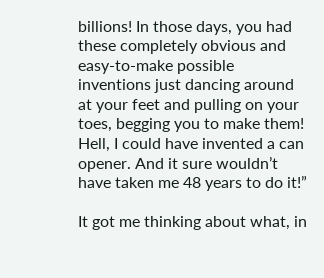billions! In those days, you had these completely obvious and easy-to-make possible inventions just dancing around at your feet and pulling on your toes, begging you to make them!  Hell, I could have invented a can opener. And it sure wouldn’t have taken me 48 years to do it!”

It got me thinking about what, in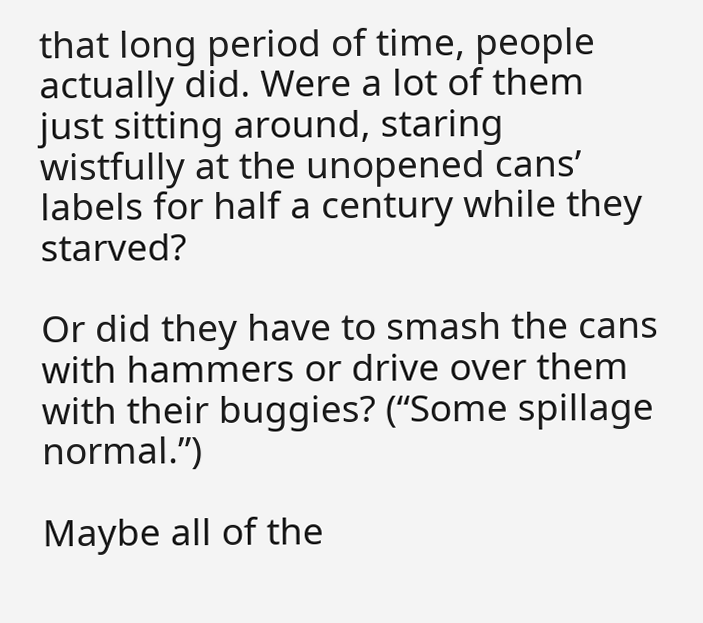that long period of time, people actually did. Were a lot of them just sitting around, staring wistfully at the unopened cans’ labels for half a century while they starved?

Or did they have to smash the cans with hammers or drive over them with their buggies? (“Some spillage normal.”)

Maybe all of the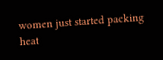women just started packing heat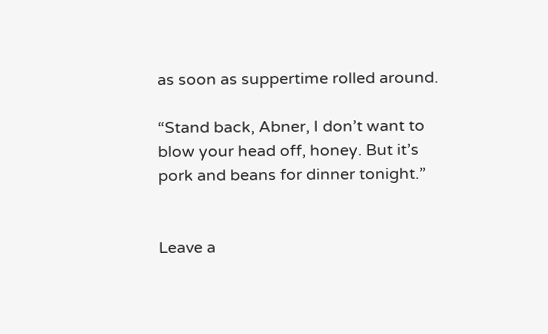as soon as suppertime rolled around.

“Stand back, Abner, I don’t want to blow your head off, honey. But it’s pork and beans for dinner tonight.”


Leave a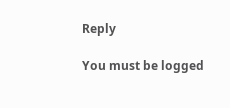Reply

You must be logged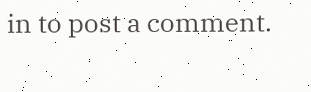in to post a comment.